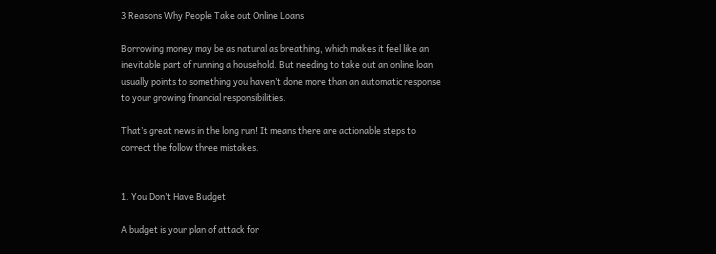3 Reasons Why People Take out Online Loans

Borrowing money may be as natural as breathing, which makes it feel like an inevitable part of running a household. But needing to take out an online loan usually points to something you haven’t done more than an automatic response to your growing financial responsibilities.

That’s great news in the long run! It means there are actionable steps to correct the follow three mistakes.


1. You Don’t Have Budget

A budget is your plan of attack for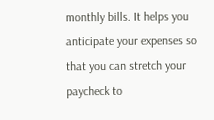monthly bills. It helps you anticipate your expenses so that you can stretch your paycheck to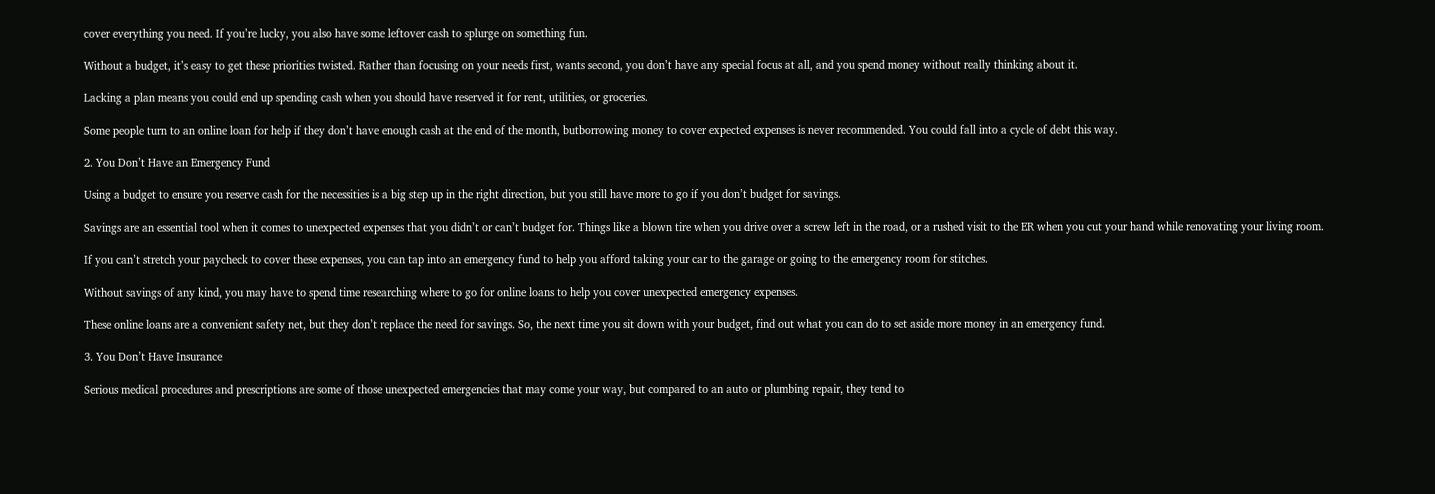cover everything you need. If you’re lucky, you also have some leftover cash to splurge on something fun.

Without a budget, it’s easy to get these priorities twisted. Rather than focusing on your needs first, wants second, you don’t have any special focus at all, and you spend money without really thinking about it.

Lacking a plan means you could end up spending cash when you should have reserved it for rent, utilities, or groceries.

Some people turn to an online loan for help if they don’t have enough cash at the end of the month, butborrowing money to cover expected expenses is never recommended. You could fall into a cycle of debt this way.

2. You Don’t Have an Emergency Fund

Using a budget to ensure you reserve cash for the necessities is a big step up in the right direction, but you still have more to go if you don’t budget for savings.

Savings are an essential tool when it comes to unexpected expenses that you didn’t or can’t budget for. Things like a blown tire when you drive over a screw left in the road, or a rushed visit to the ER when you cut your hand while renovating your living room.

If you can’t stretch your paycheck to cover these expenses, you can tap into an emergency fund to help you afford taking your car to the garage or going to the emergency room for stitches.

Without savings of any kind, you may have to spend time researching where to go for online loans to help you cover unexpected emergency expenses.

These online loans are a convenient safety net, but they don’t replace the need for savings. So, the next time you sit down with your budget, find out what you can do to set aside more money in an emergency fund.

3. You Don’t Have Insurance

Serious medical procedures and prescriptions are some of those unexpected emergencies that may come your way, but compared to an auto or plumbing repair, they tend to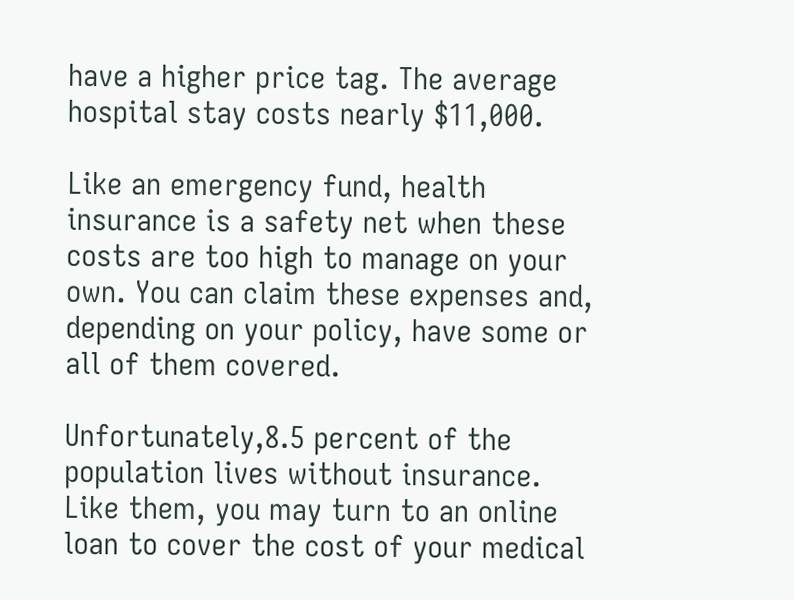have a higher price tag. The average hospital stay costs nearly $11,000.

Like an emergency fund, health insurance is a safety net when these costs are too high to manage on your own. You can claim these expenses and, depending on your policy, have some or all of them covered.

Unfortunately,8.5 percent of the population lives without insurance. Like them, you may turn to an online loan to cover the cost of your medical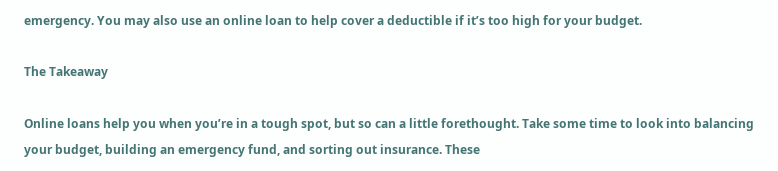emergency. You may also use an online loan to help cover a deductible if it’s too high for your budget.

The Takeaway

Online loans help you when you’re in a tough spot, but so can a little forethought. Take some time to look into balancing your budget, building an emergency fund, and sorting out insurance. These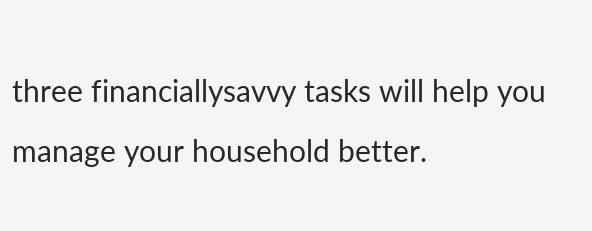three financiallysavvy tasks will help you manage your household better.